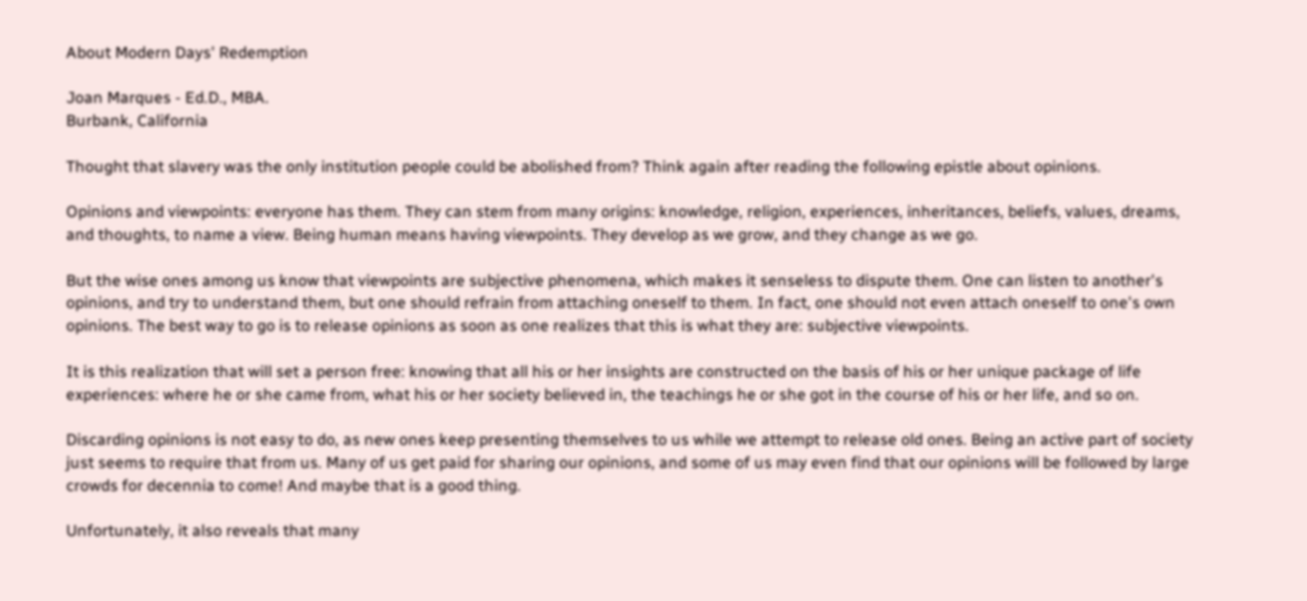About Modern Days' Redemption

Joan Marques - Ed.D., MBA.
Burbank, California

Thought that slavery was the only institution people could be abolished from? Think again after reading the following epistle about opinions.

Opinions and viewpoints: everyone has them. They can stem from many origins: knowledge, religion, experiences, inheritances, beliefs, values, dreams, and thoughts, to name a view. Being human means having viewpoints. They develop as we grow, and they change as we go.

But the wise ones among us know that viewpoints are subjective phenomena, which makes it senseless to dispute them. One can listen to another's opinions, and try to understand them, but one should refrain from attaching oneself to them. In fact, one should not even attach oneself to one's own opinions. The best way to go is to release opinions as soon as one realizes that this is what they are: subjective viewpoints.

It is this realization that will set a person free: knowing that all his or her insights are constructed on the basis of his or her unique package of life experiences: where he or she came from, what his or her society believed in, the teachings he or she got in the course of his or her life, and so on.

Discarding opinions is not easy to do, as new ones keep presenting themselves to us while we attempt to release old ones. Being an active part of society just seems to require that from us. Many of us get paid for sharing our opinions, and some of us may even find that our opinions will be followed by large crowds for decennia to come! And maybe that is a good thing.

Unfortunately, it also reveals that many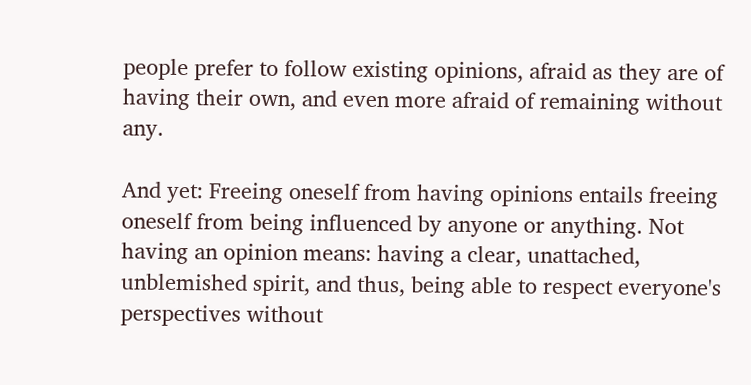people prefer to follow existing opinions, afraid as they are of having their own, and even more afraid of remaining without any.

And yet: Freeing oneself from having opinions entails freeing oneself from being influenced by anyone or anything. Not having an opinion means: having a clear, unattached, unblemished spirit, and thus, being able to respect everyone's perspectives without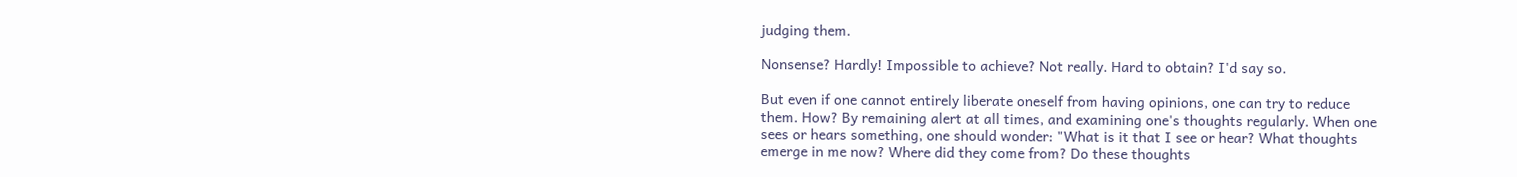judging them.

Nonsense? Hardly! Impossible to achieve? Not really. Hard to obtain? I'd say so.

But even if one cannot entirely liberate oneself from having opinions, one can try to reduce them. How? By remaining alert at all times, and examining one's thoughts regularly. When one sees or hears something, one should wonder: "What is it that I see or hear? What thoughts emerge in me now? Where did they come from? Do these thoughts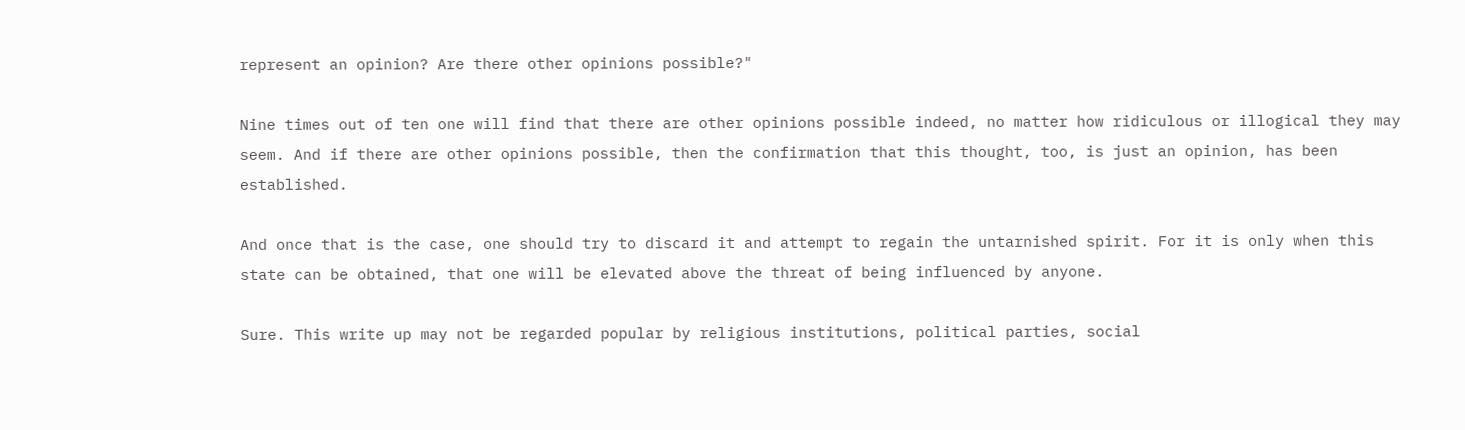represent an opinion? Are there other opinions possible?"

Nine times out of ten one will find that there are other opinions possible indeed, no matter how ridiculous or illogical they may seem. And if there are other opinions possible, then the confirmation that this thought, too, is just an opinion, has been established.

And once that is the case, one should try to discard it and attempt to regain the untarnished spirit. For it is only when this state can be obtained, that one will be elevated above the threat of being influenced by anyone.

Sure. This write up may not be regarded popular by religious institutions, political parties, social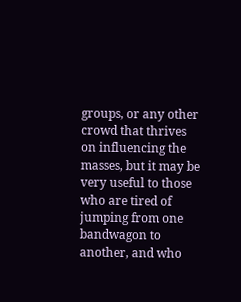groups, or any other crowd that thrives on influencing the masses, but it may be very useful to those who are tired of jumping from one bandwagon to another, and who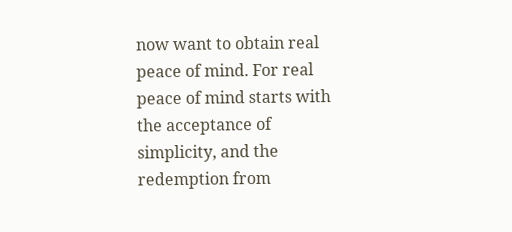now want to obtain real peace of mind. For real peace of mind starts with the acceptance of simplicity, and the redemption from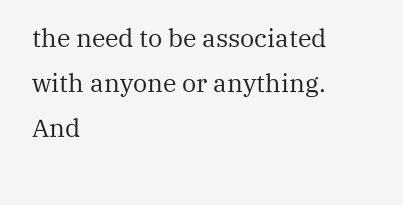the need to be associated with anyone or anything. And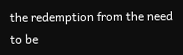the redemption from the need to be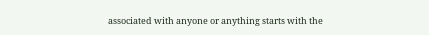associated with anyone or anything starts with the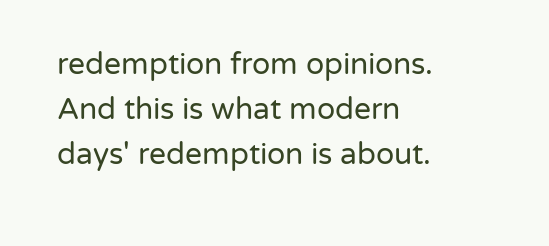redemption from opinions. And this is what modern days' redemption is about.